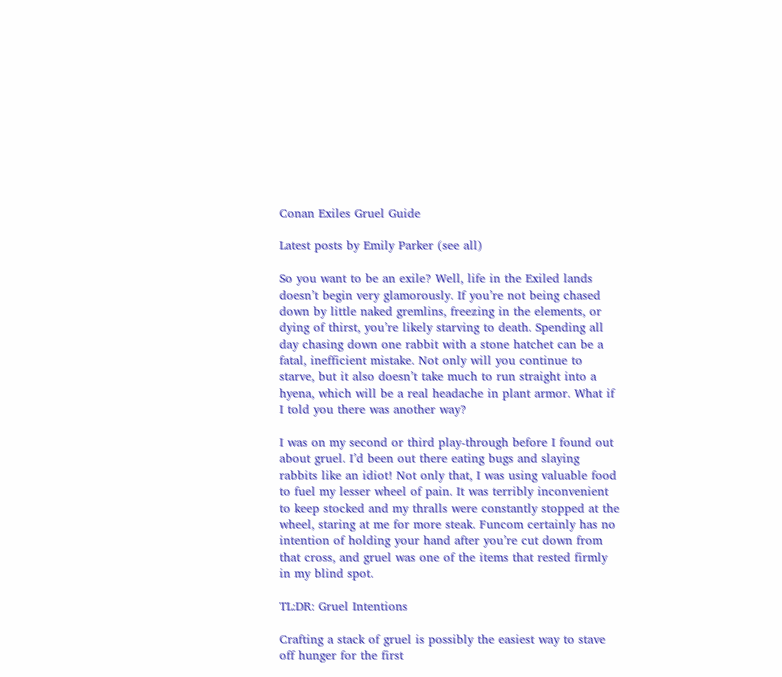Conan Exiles Gruel Guide

Latest posts by Emily Parker (see all)

So you want to be an exile? Well, life in the Exiled lands doesn’t begin very glamorously. If you’re not being chased down by little naked gremlins, freezing in the elements, or dying of thirst, you’re likely starving to death. Spending all day chasing down one rabbit with a stone hatchet can be a fatal, inefficient mistake. Not only will you continue to starve, but it also doesn’t take much to run straight into a hyena, which will be a real headache in plant armor. What if I told you there was another way?

I was on my second or third play-through before I found out about gruel. I’d been out there eating bugs and slaying rabbits like an idiot! Not only that, I was using valuable food to fuel my lesser wheel of pain. It was terribly inconvenient to keep stocked and my thralls were constantly stopped at the wheel, staring at me for more steak. Funcom certainly has no intention of holding your hand after you’re cut down from that cross, and gruel was one of the items that rested firmly in my blind spot.

TL:DR: Gruel Intentions

Crafting a stack of gruel is possibly the easiest way to stave off hunger for the first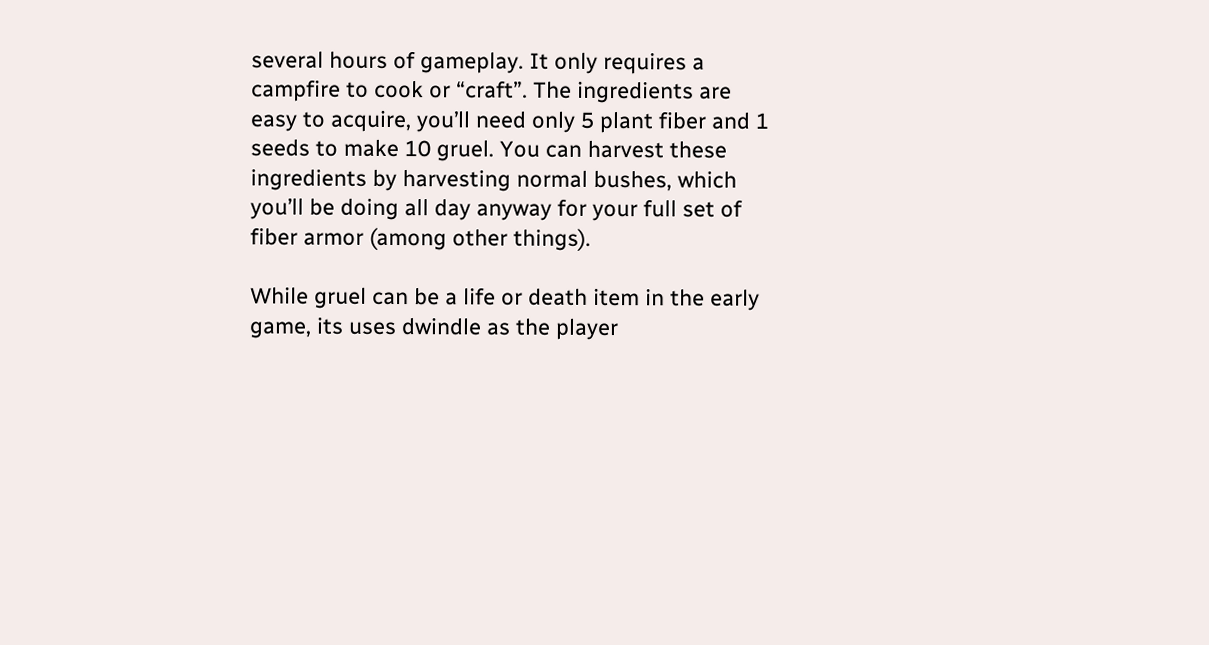several hours of gameplay. It only requires a campfire to cook or “craft”. The ingredients are easy to acquire, you’ll need only 5 plant fiber and 1 seeds to make 10 gruel. You can harvest these ingredients by harvesting normal bushes, which you’ll be doing all day anyway for your full set of fiber armor (among other things).

While gruel can be a life or death item in the early game, its uses dwindle as the player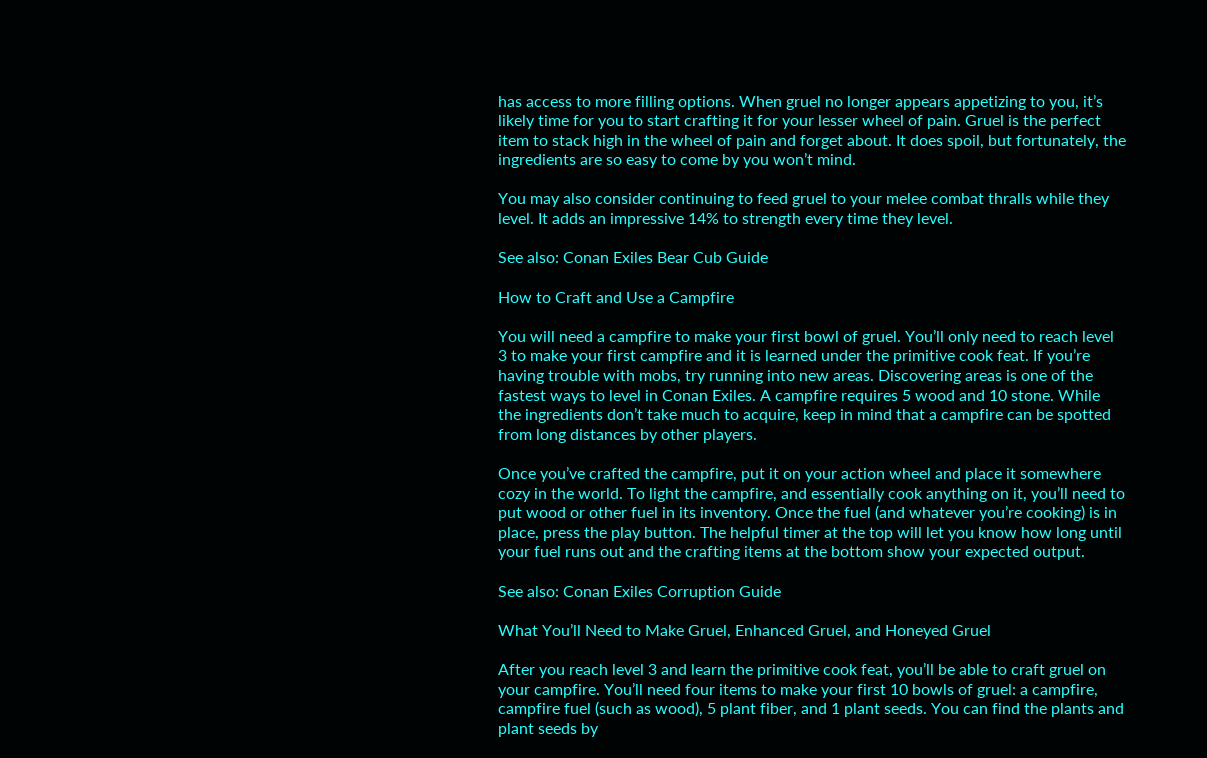has access to more filling options. When gruel no longer appears appetizing to you, it’s likely time for you to start crafting it for your lesser wheel of pain. Gruel is the perfect item to stack high in the wheel of pain and forget about. It does spoil, but fortunately, the ingredients are so easy to come by you won’t mind.

You may also consider continuing to feed gruel to your melee combat thralls while they level. It adds an impressive 14% to strength every time they level.

See also: Conan Exiles Bear Cub Guide

How to Craft and Use a Campfire

You will need a campfire to make your first bowl of gruel. You’ll only need to reach level 3 to make your first campfire and it is learned under the primitive cook feat. If you’re having trouble with mobs, try running into new areas. Discovering areas is one of the fastest ways to level in Conan Exiles. A campfire requires 5 wood and 10 stone. While the ingredients don’t take much to acquire, keep in mind that a campfire can be spotted from long distances by other players.

Once you’ve crafted the campfire, put it on your action wheel and place it somewhere cozy in the world. To light the campfire, and essentially cook anything on it, you’ll need to put wood or other fuel in its inventory. Once the fuel (and whatever you’re cooking) is in place, press the play button. The helpful timer at the top will let you know how long until your fuel runs out and the crafting items at the bottom show your expected output.

See also: Conan Exiles Corruption Guide

What You’ll Need to Make Gruel, Enhanced Gruel, and Honeyed Gruel

After you reach level 3 and learn the primitive cook feat, you’ll be able to craft gruel on your campfire. You’ll need four items to make your first 10 bowls of gruel: a campfire, campfire fuel (such as wood), 5 plant fiber, and 1 plant seeds. You can find the plants and plant seeds by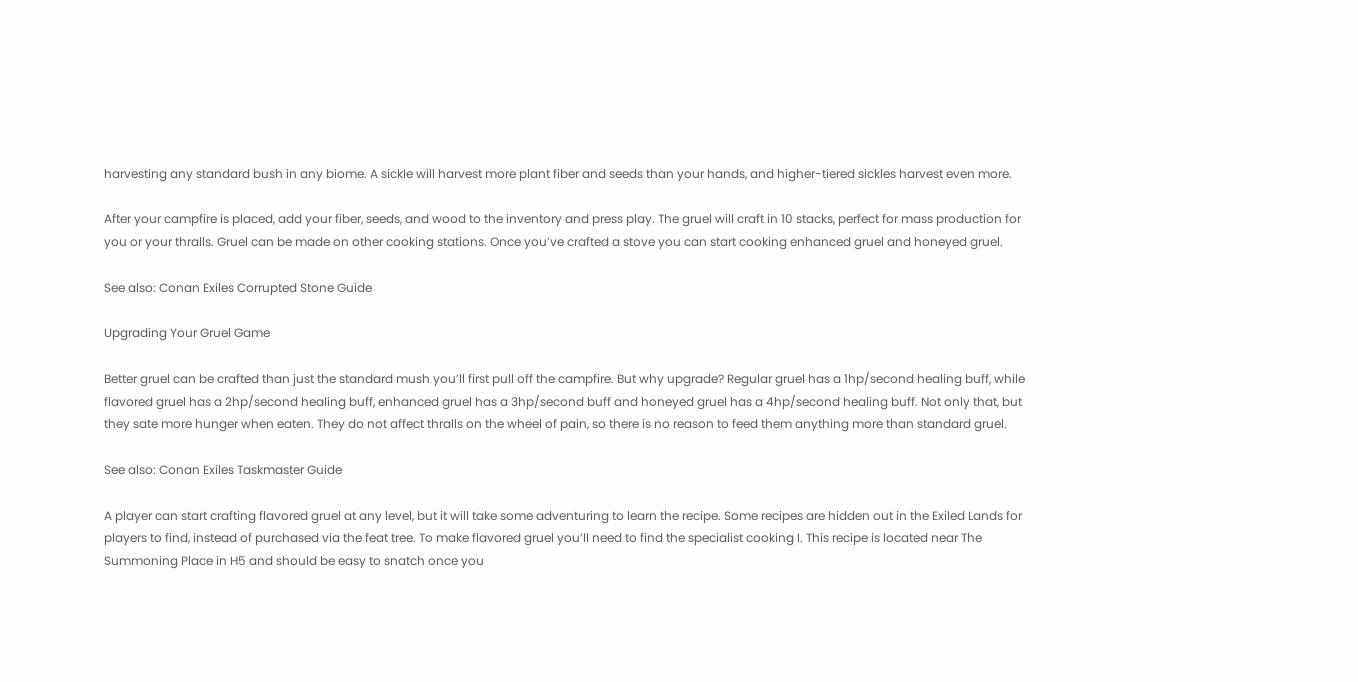harvesting any standard bush in any biome. A sickle will harvest more plant fiber and seeds than your hands, and higher-tiered sickles harvest even more.

After your campfire is placed, add your fiber, seeds, and wood to the inventory and press play. The gruel will craft in 10 stacks, perfect for mass production for you or your thralls. Gruel can be made on other cooking stations. Once you’ve crafted a stove you can start cooking enhanced gruel and honeyed gruel.

See also: Conan Exiles Corrupted Stone Guide

Upgrading Your Gruel Game

Better gruel can be crafted than just the standard mush you’ll first pull off the campfire. But why upgrade? Regular gruel has a 1hp/second healing buff, while flavored gruel has a 2hp/second healing buff, enhanced gruel has a 3hp/second buff and honeyed gruel has a 4hp/second healing buff. Not only that, but they sate more hunger when eaten. They do not affect thralls on the wheel of pain, so there is no reason to feed them anything more than standard gruel.

See also: Conan Exiles Taskmaster Guide

A player can start crafting flavored gruel at any level, but it will take some adventuring to learn the recipe. Some recipes are hidden out in the Exiled Lands for players to find, instead of purchased via the feat tree. To make flavored gruel you’ll need to find the specialist cooking I. This recipe is located near The Summoning Place in H5 and should be easy to snatch once you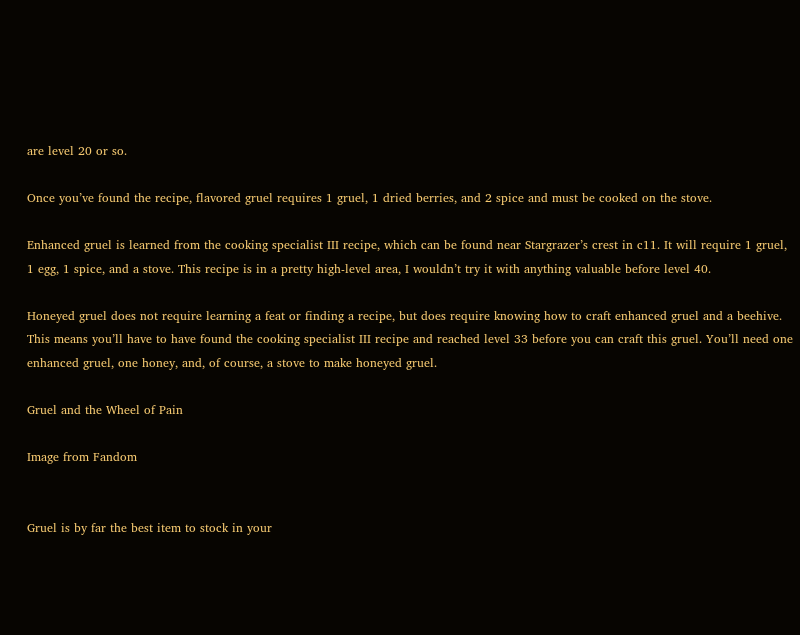are level 20 or so.

Once you’ve found the recipe, flavored gruel requires 1 gruel, 1 dried berries, and 2 spice and must be cooked on the stove.

Enhanced gruel is learned from the cooking specialist III recipe, which can be found near Stargrazer’s crest in c11. It will require 1 gruel, 1 egg, 1 spice, and a stove. This recipe is in a pretty high-level area, I wouldn’t try it with anything valuable before level 40.

Honeyed gruel does not require learning a feat or finding a recipe, but does require knowing how to craft enhanced gruel and a beehive. This means you’ll have to have found the cooking specialist III recipe and reached level 33 before you can craft this gruel. You’ll need one enhanced gruel, one honey, and, of course, a stove to make honeyed gruel.

Gruel and the Wheel of Pain

Image from Fandom


Gruel is by far the best item to stock in your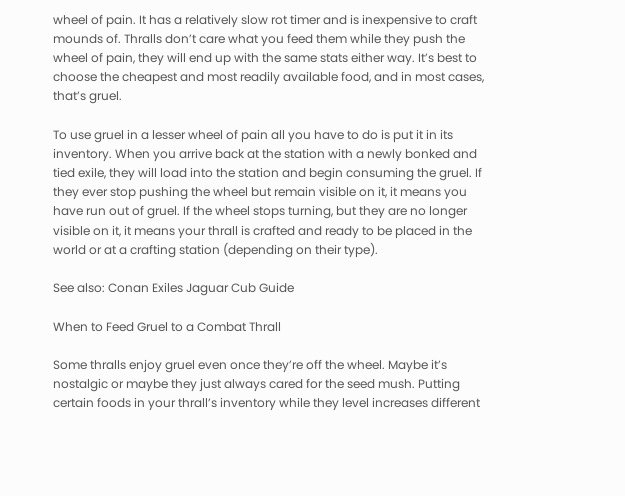wheel of pain. It has a relatively slow rot timer and is inexpensive to craft mounds of. Thralls don’t care what you feed them while they push the wheel of pain, they will end up with the same stats either way. It’s best to choose the cheapest and most readily available food, and in most cases, that’s gruel.

To use gruel in a lesser wheel of pain all you have to do is put it in its inventory. When you arrive back at the station with a newly bonked and tied exile, they will load into the station and begin consuming the gruel. If they ever stop pushing the wheel but remain visible on it, it means you have run out of gruel. If the wheel stops turning, but they are no longer visible on it, it means your thrall is crafted and ready to be placed in the world or at a crafting station (depending on their type).

See also: Conan Exiles Jaguar Cub Guide

When to Feed Gruel to a Combat Thrall

Some thralls enjoy gruel even once they’re off the wheel. Maybe it’s nostalgic or maybe they just always cared for the seed mush. Putting certain foods in your thrall’s inventory while they level increases different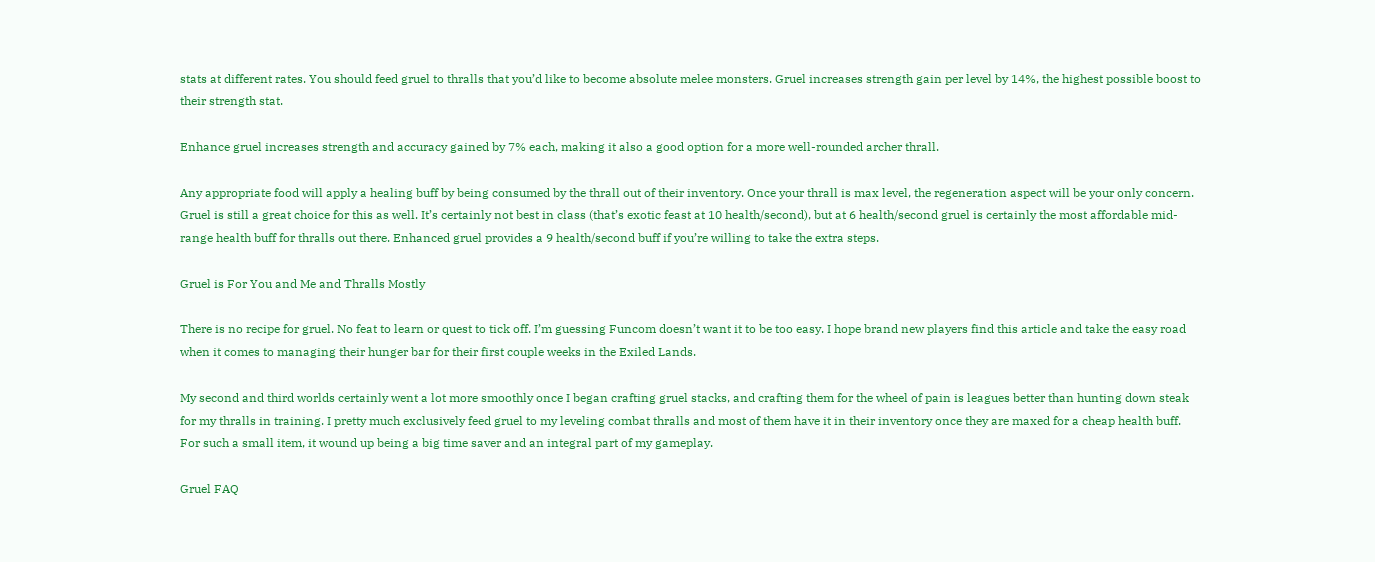stats at different rates. You should feed gruel to thralls that you’d like to become absolute melee monsters. Gruel increases strength gain per level by 14%, the highest possible boost to their strength stat.

Enhance gruel increases strength and accuracy gained by 7% each, making it also a good option for a more well-rounded archer thrall.

Any appropriate food will apply a healing buff by being consumed by the thrall out of their inventory. Once your thrall is max level, the regeneration aspect will be your only concern. Gruel is still a great choice for this as well. It’s certainly not best in class (that’s exotic feast at 10 health/second), but at 6 health/second gruel is certainly the most affordable mid-range health buff for thralls out there. Enhanced gruel provides a 9 health/second buff if you’re willing to take the extra steps.

Gruel is For You and Me and Thralls Mostly

There is no recipe for gruel. No feat to learn or quest to tick off. I’m guessing Funcom doesn’t want it to be too easy. I hope brand new players find this article and take the easy road when it comes to managing their hunger bar for their first couple weeks in the Exiled Lands.

My second and third worlds certainly went a lot more smoothly once I began crafting gruel stacks, and crafting them for the wheel of pain is leagues better than hunting down steak for my thralls in training. I pretty much exclusively feed gruel to my leveling combat thralls and most of them have it in their inventory once they are maxed for a cheap health buff. For such a small item, it wound up being a big time saver and an integral part of my gameplay.

Gruel FAQ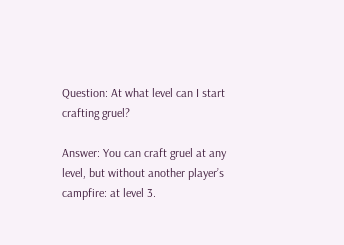Question: At what level can I start crafting gruel?

Answer: You can craft gruel at any level, but without another player’s campfire: at level 3.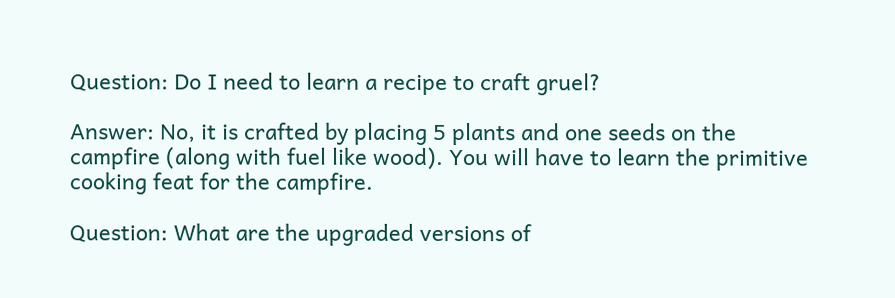Question: Do I need to learn a recipe to craft gruel?

Answer: No, it is crafted by placing 5 plants and one seeds on the campfire (along with fuel like wood). You will have to learn the primitive cooking feat for the campfire.

Question: What are the upgraded versions of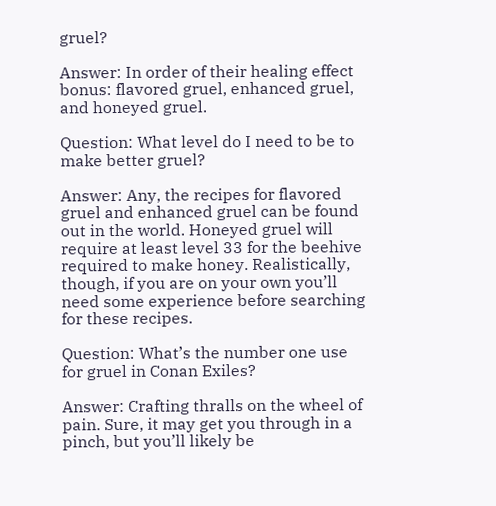gruel?

Answer: In order of their healing effect bonus: flavored gruel, enhanced gruel, and honeyed gruel.

Question: What level do I need to be to make better gruel?

Answer: Any, the recipes for flavored gruel and enhanced gruel can be found out in the world. Honeyed gruel will require at least level 33 for the beehive required to make honey. Realistically, though, if you are on your own you’ll need some experience before searching for these recipes.

Question: What’s the number one use for gruel in Conan Exiles?

Answer: Crafting thralls on the wheel of pain. Sure, it may get you through in a pinch, but you’ll likely be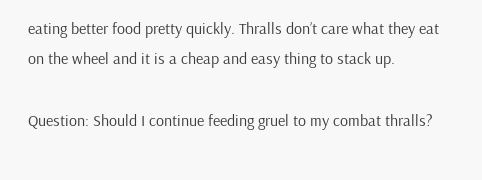eating better food pretty quickly. Thralls don’t care what they eat on the wheel and it is a cheap and easy thing to stack up.

Question: Should I continue feeding gruel to my combat thralls?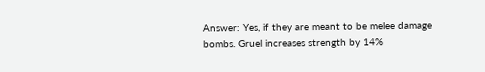Answer: Yes, if they are meant to be melee damage bombs. Gruel increases strength by 14%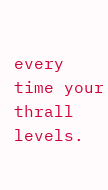every time your thrall levels.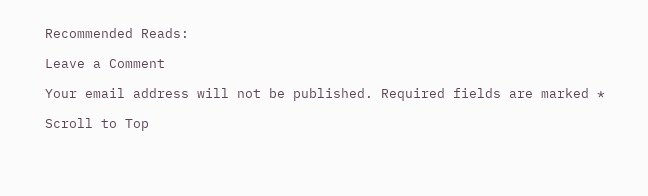Recommended Reads:

Leave a Comment

Your email address will not be published. Required fields are marked *

Scroll to Top